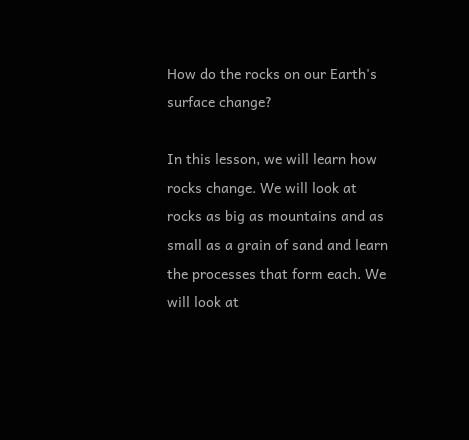How do the rocks on our Earth's surface change?

In this lesson, we will learn how rocks change. We will look at rocks as big as mountains and as small as a grain of sand and learn the processes that form each. We will look at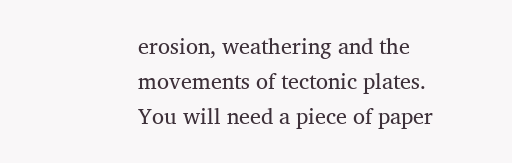erosion, weathering and the movements of tectonic plates. You will need a piece of paper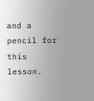and a pencil for this lesson.